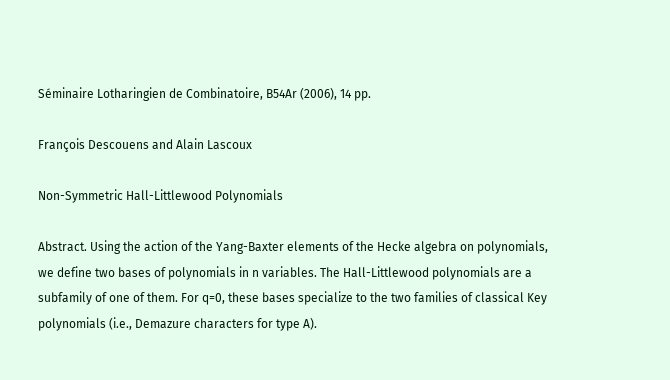Séminaire Lotharingien de Combinatoire, B54Ar (2006), 14 pp.

François Descouens and Alain Lascoux

Non-Symmetric Hall-Littlewood Polynomials

Abstract. Using the action of the Yang-Baxter elements of the Hecke algebra on polynomials, we define two bases of polynomials in n variables. The Hall-Littlewood polynomials are a subfamily of one of them. For q=0, these bases specialize to the two families of classical Key polynomials (i.e., Demazure characters for type A).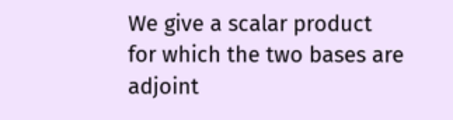We give a scalar product for which the two bases are adjoint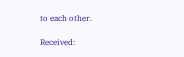to each other.

Received: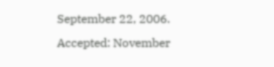September 22, 2006. Accepted: November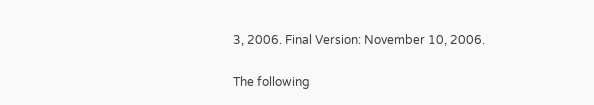3, 2006. Final Version: November 10, 2006.

The following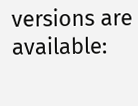versions are available: